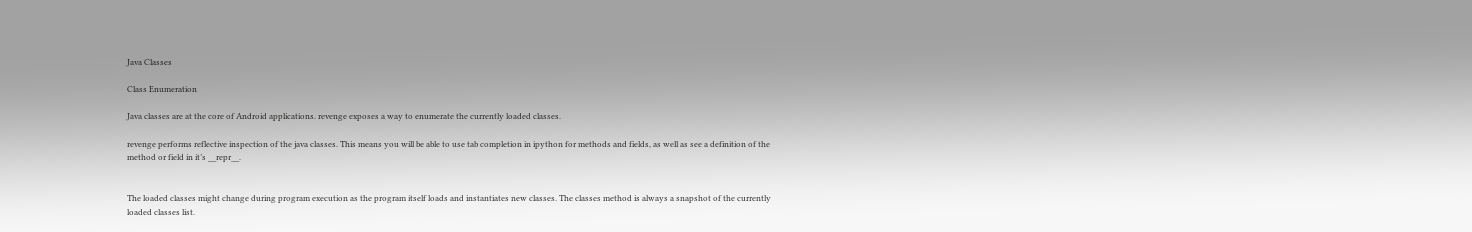Java Classes

Class Enumeration

Java classes are at the core of Android applications. revenge exposes a way to enumerate the currently loaded classes.

revenge performs reflective inspection of the java classes. This means you will be able to use tab completion in ipython for methods and fields, as well as see a definition of the method or field in it’s __repr__.


The loaded classes might change during program execution as the program itself loads and instantiates new classes. The classes method is always a snapshot of the currently loaded classes list.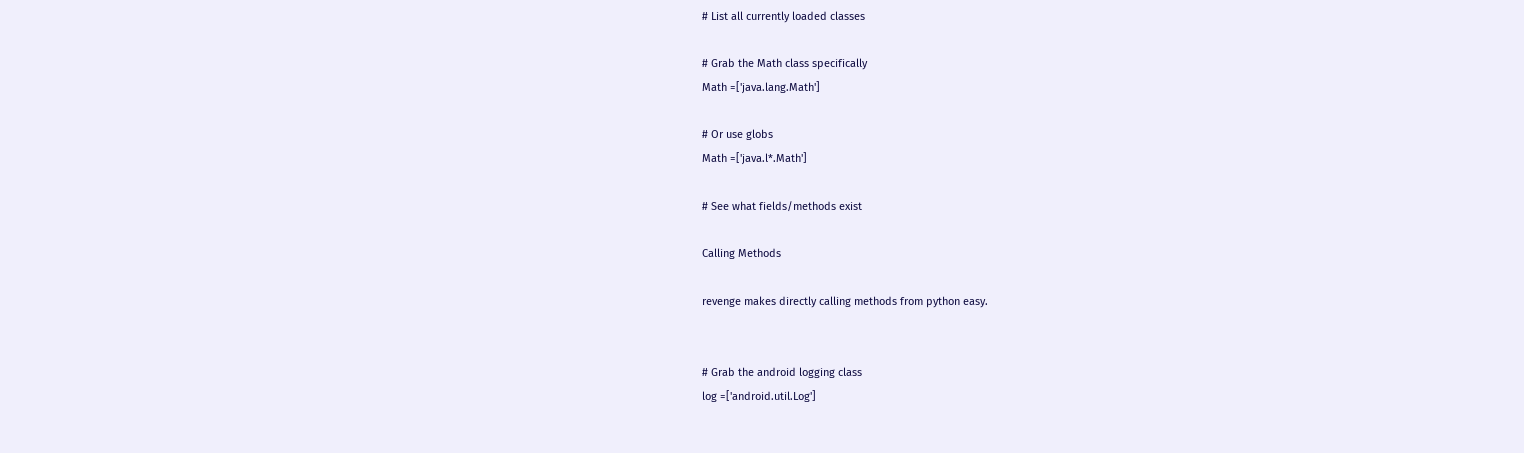# List all currently loaded classes

# Grab the Math class specifically
Math =['java.lang.Math']

# Or use globs
Math =['java.l*.Math']

# See what fields/methods exist

Calling Methods

revenge makes directly calling methods from python easy.


# Grab the android logging class
log =['android.util.Log']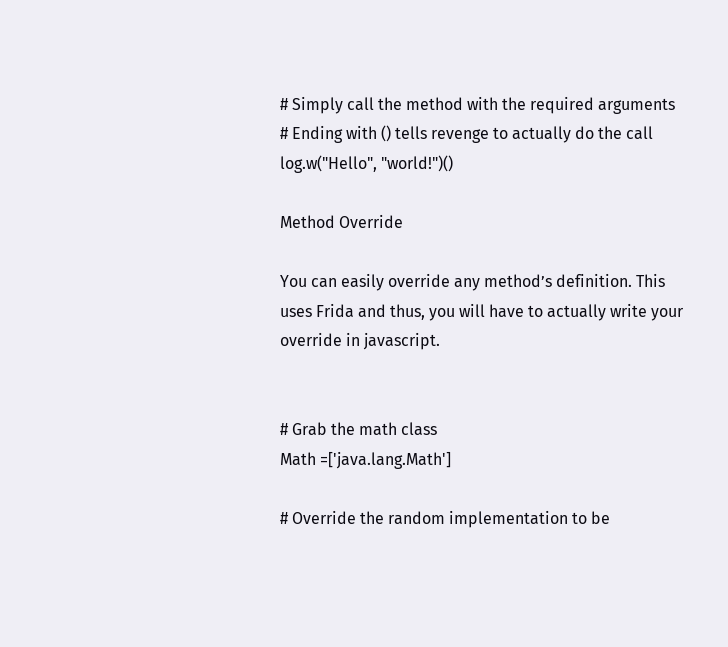# Simply call the method with the required arguments
# Ending with () tells revenge to actually do the call
log.w("Hello", "world!")()

Method Override

You can easily override any method’s definition. This uses Frida and thus, you will have to actually write your override in javascript.


# Grab the math class
Math =['java.lang.Math']

# Override the random implementation to be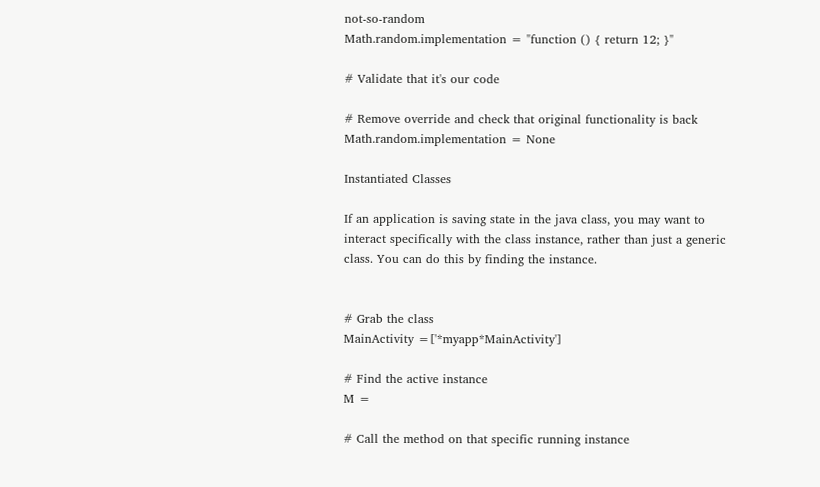not-so-random
Math.random.implementation = "function () { return 12; }"

# Validate that it's our code

# Remove override and check that original functionality is back
Math.random.implementation = None

Instantiated Classes

If an application is saving state in the java class, you may want to interact specifically with the class instance, rather than just a generic class. You can do this by finding the instance.


# Grab the class
MainActivity =['*myapp*MainActivity']

# Find the active instance
M =

# Call the method on that specific running instance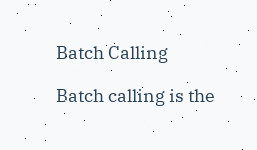Batch Calling

Batch calling is the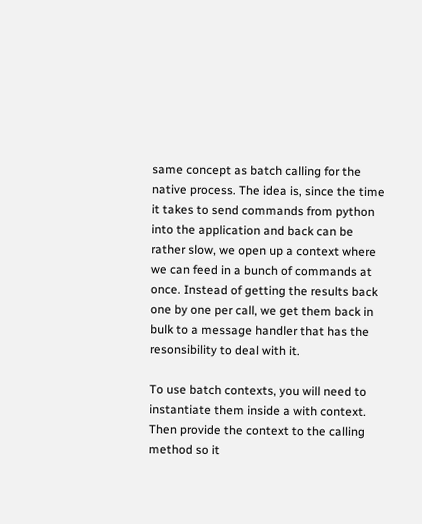same concept as batch calling for the native process. The idea is, since the time it takes to send commands from python into the application and back can be rather slow, we open up a context where we can feed in a bunch of commands at once. Instead of getting the results back one by one per call, we get them back in bulk to a message handler that has the resonsibility to deal with it.

To use batch contexts, you will need to instantiate them inside a with context. Then provide the context to the calling method so it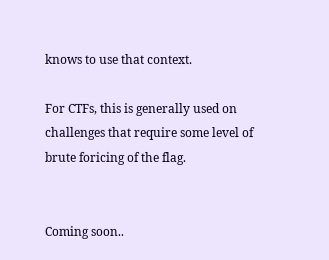knows to use that context.

For CTFs, this is generally used on challenges that require some level of brute foricing of the flag.


Coming soon..